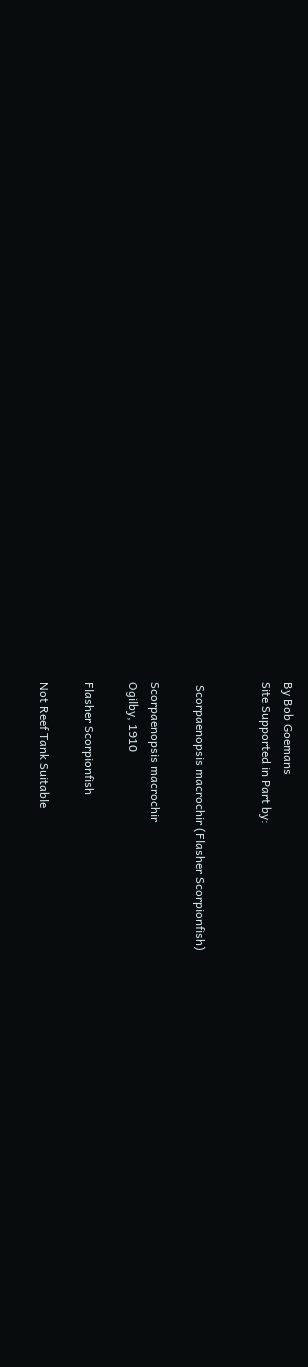By Bob Goemans
Site Supported in Part by:


 Scorpaenopsis macrochir (Flasher Scorpionfish)

Scorpaenopsis macrochir
Ogilby, 1910

Flasher Scorpionfish

Not Reef Tank Suitable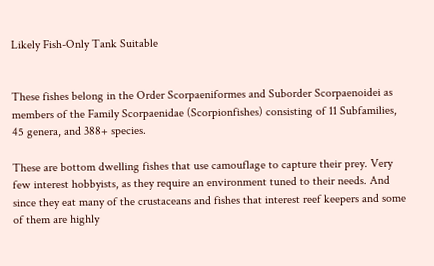Likely Fish-Only Tank Suitable


These fishes belong in the Order Scorpaeniformes and Suborder Scorpaenoidei as members of the Family Scorpaenidae (Scorpionfishes) consisting of 11 Subfamilies, 45 genera, and 388+ species.

These are bottom dwelling fishes that use camouflage to capture their prey. Very few interest hobbyists, as they require an environment tuned to their needs. And since they eat many of the crustaceans and fishes that interest reef keepers and some of them are highly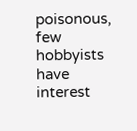poisonous, few hobbyists have interest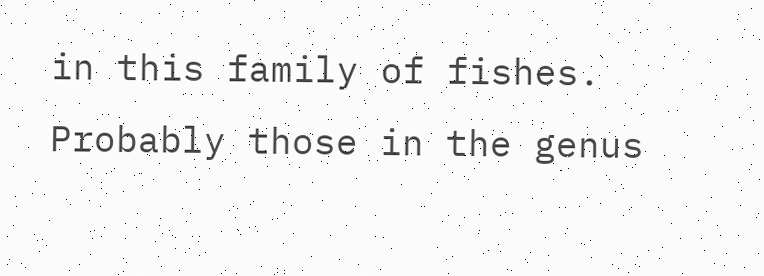in this family of fishes. Probably those in the genus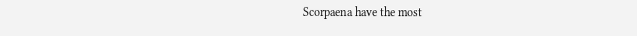Scorpaena have the most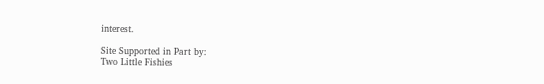interest.

Site Supported in Part by:
Two Little Fishies